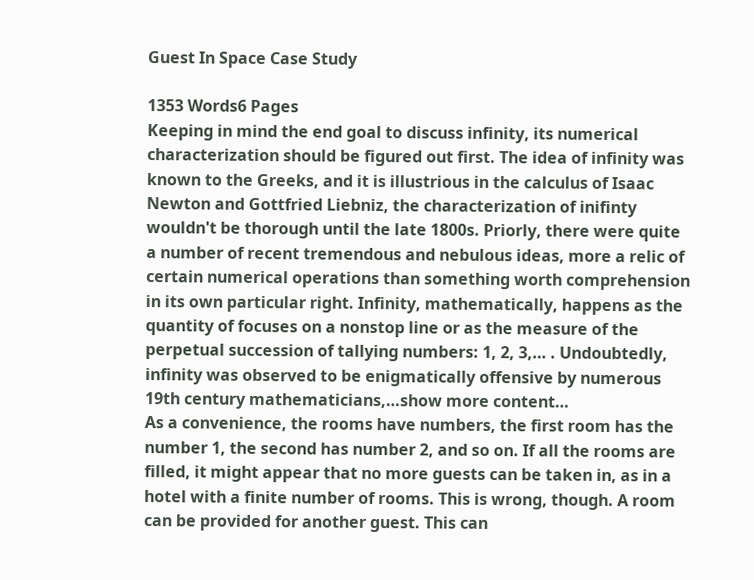Guest In Space Case Study

1353 Words6 Pages
Keeping in mind the end goal to discuss infinity, its numerical characterization should be figured out first. The idea of infinity was known to the Greeks, and it is illustrious in the calculus of Isaac Newton and Gottfried Liebniz, the characterization of inifinty wouldn't be thorough until the late 1800s. Priorly, there were quite a number of recent tremendous and nebulous ideas, more a relic of certain numerical operations than something worth comprehension in its own particular right. Infinity, mathematically, happens as the quantity of focuses on a nonstop line or as the measure of the perpetual succession of tallying numbers: 1, 2, 3,… . Undoubtedly, infinity was observed to be enigmatically offensive by numerous 19th century mathematicians,…show more content…
As a convenience, the rooms have numbers, the first room has the number 1, the second has number 2, and so on. If all the rooms are filled, it might appear that no more guests can be taken in, as in a hotel with a finite number of rooms. This is wrong, though. A room can be provided for another guest. This can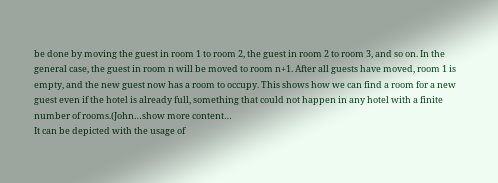be done by moving the guest in room 1 to room 2, the guest in room 2 to room 3, and so on. In the general case, the guest in room n will be moved to room n+1. After all guests have moved, room 1 is empty, and the new guest now has a room to occupy. This shows how we can find a room for a new guest even if the hotel is already full, something that could not happen in any hotel with a finite number of rooms.(John…show more content…
It can be depicted with the usage of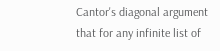Cantor's diagonal argument that for any infinite list of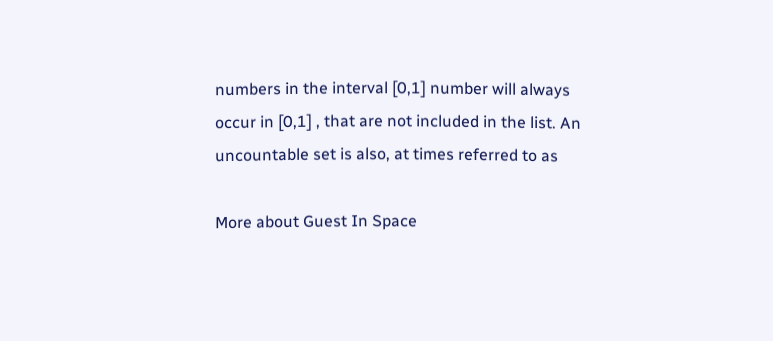numbers in the interval [0,1] number will always occur in [0,1] , that are not included in the list. An uncountable set is also, at times referred to as

More about Guest In Space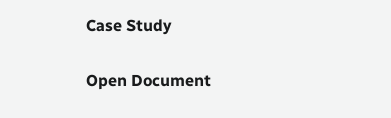Case Study

Open Document